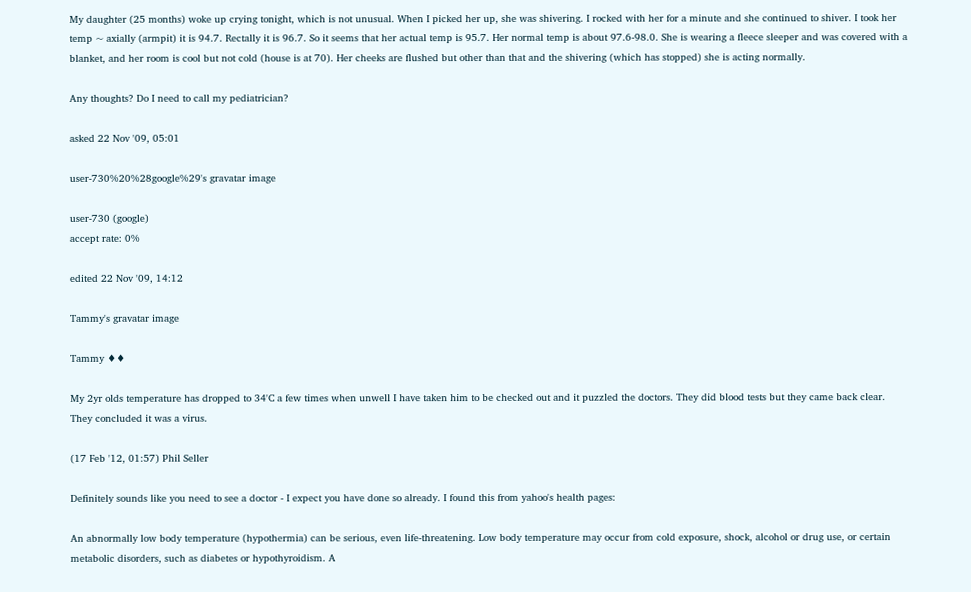My daughter (25 months) woke up crying tonight, which is not unusual. When I picked her up, she was shivering. I rocked with her for a minute and she continued to shiver. I took her temp ~ axially (armpit) it is 94.7. Rectally it is 96.7. So it seems that her actual temp is 95.7. Her normal temp is about 97.6-98.0. She is wearing a fleece sleeper and was covered with a blanket, and her room is cool but not cold (house is at 70). Her cheeks are flushed but other than that and the shivering (which has stopped) she is acting normally.

Any thoughts? Do I need to call my pediatrician?

asked 22 Nov '09, 05:01

user-730%20%28google%29's gravatar image

user-730 (google)
accept rate: 0%

edited 22 Nov '09, 14:12

Tammy's gravatar image

Tammy ♦♦

My 2yr olds temperature has dropped to 34'C a few times when unwell I have taken him to be checked out and it puzzled the doctors. They did blood tests but they came back clear. They concluded it was a virus.

(17 Feb '12, 01:57) Phil Seller

Definitely sounds like you need to see a doctor - I expect you have done so already. I found this from yahoo's health pages:

An abnormally low body temperature (hypothermia) can be serious, even life-threatening. Low body temperature may occur from cold exposure, shock, alcohol or drug use, or certain metabolic disorders, such as diabetes or hypothyroidism. A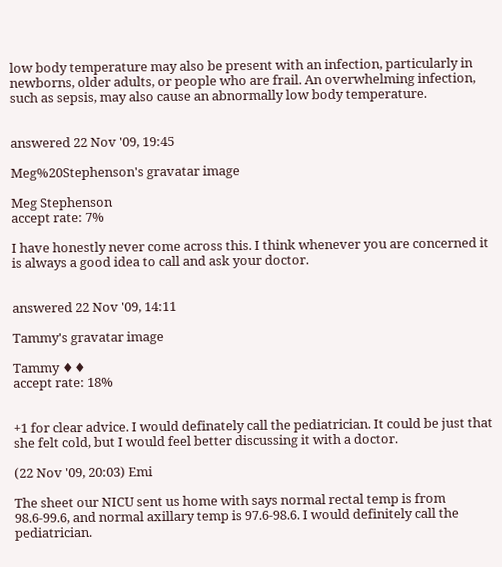low body temperature may also be present with an infection, particularly in newborns, older adults, or people who are frail. An overwhelming infection, such as sepsis, may also cause an abnormally low body temperature.


answered 22 Nov '09, 19:45

Meg%20Stephenson's gravatar image

Meg Stephenson
accept rate: 7%

I have honestly never come across this. I think whenever you are concerned it is always a good idea to call and ask your doctor.


answered 22 Nov '09, 14:11

Tammy's gravatar image

Tammy ♦♦
accept rate: 18%


+1 for clear advice. I would definately call the pediatrician. It could be just that she felt cold, but I would feel better discussing it with a doctor.

(22 Nov '09, 20:03) Emi

The sheet our NICU sent us home with says normal rectal temp is from 98.6-99.6, and normal axillary temp is 97.6-98.6. I would definitely call the pediatrician.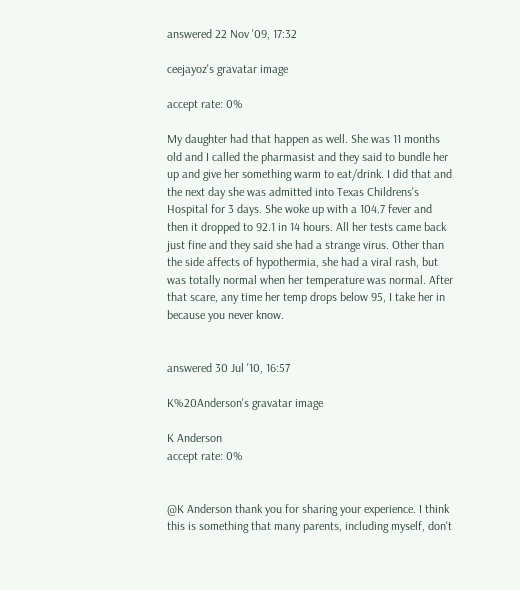answered 22 Nov '09, 17:32

ceejayoz's gravatar image

accept rate: 0%

My daughter had that happen as well. She was 11 months old and I called the pharmasist and they said to bundle her up and give her something warm to eat/drink. I did that and the next day she was admitted into Texas Childrens's Hospital for 3 days. She woke up with a 104.7 fever and then it dropped to 92.1 in 14 hours. All her tests came back just fine and they said she had a strange virus. Other than the side affects of hypothermia, she had a viral rash, but was totally normal when her temperature was normal. After that scare, any time her temp drops below 95, I take her in because you never know.


answered 30 Jul '10, 16:57

K%20Anderson's gravatar image

K Anderson
accept rate: 0%


@K Anderson thank you for sharing your experience. I think this is something that many parents, including myself, don't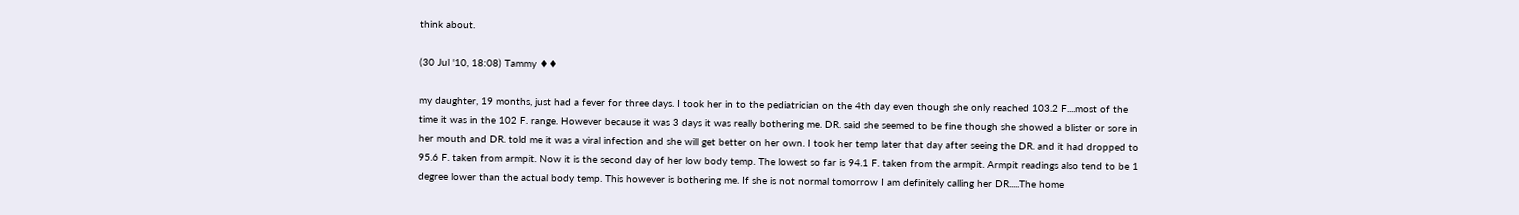think about.

(30 Jul '10, 18:08) Tammy ♦♦

my daughter, 19 months, just had a fever for three days. I took her in to the pediatrician on the 4th day even though she only reached 103.2 F....most of the time it was in the 102 F. range. However because it was 3 days it was really bothering me. DR. said she seemed to be fine though she showed a blister or sore in her mouth and DR. told me it was a viral infection and she will get better on her own. I took her temp later that day after seeing the DR. and it had dropped to 95.6 F. taken from armpit. Now it is the second day of her low body temp. The lowest so far is 94.1 F. taken from the armpit. Armpit readings also tend to be 1 degree lower than the actual body temp. This however is bothering me. If she is not normal tomorrow I am definitely calling her DR.....The home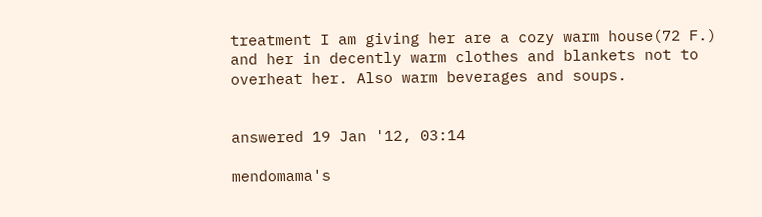treatment I am giving her are a cozy warm house(72 F.) and her in decently warm clothes and blankets not to overheat her. Also warm beverages and soups.


answered 19 Jan '12, 03:14

mendomama's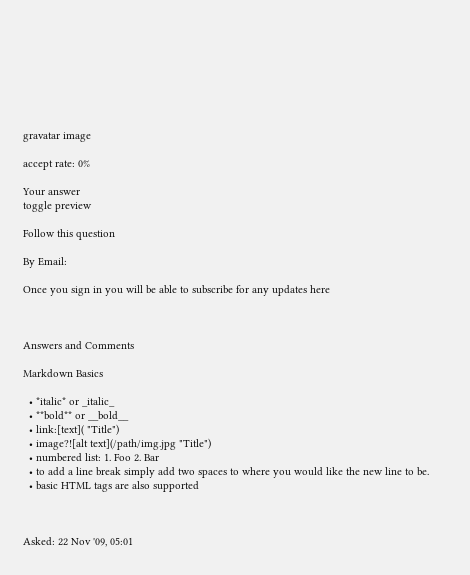gravatar image

accept rate: 0%

Your answer
toggle preview

Follow this question

By Email:

Once you sign in you will be able to subscribe for any updates here



Answers and Comments

Markdown Basics

  • *italic* or _italic_
  • **bold** or __bold__
  • link:[text]( "Title")
  • image?![alt text](/path/img.jpg "Title")
  • numbered list: 1. Foo 2. Bar
  • to add a line break simply add two spaces to where you would like the new line to be.
  • basic HTML tags are also supported



Asked: 22 Nov '09, 05:01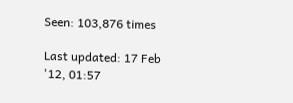Seen: 103,876 times

Last updated: 17 Feb '12, 01:57